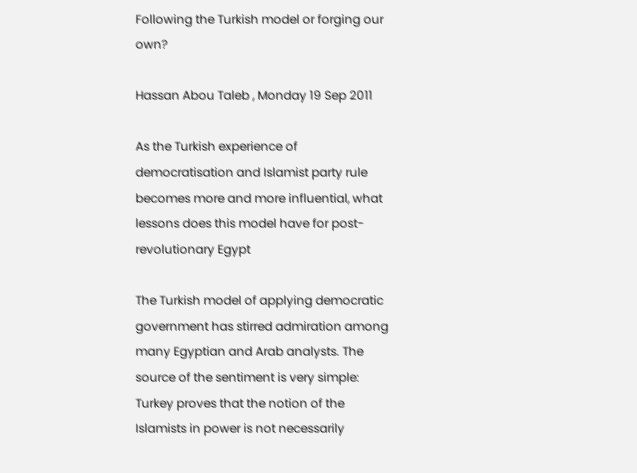Following the Turkish model or forging our own?

Hassan Abou Taleb , Monday 19 Sep 2011

As the Turkish experience of democratisation and Islamist party rule becomes more and more influential, what lessons does this model have for post-revolutionary Egypt

The Turkish model of applying democratic government has stirred admiration among many Egyptian and Arab analysts. The source of the sentiment is very simple: Turkey proves that the notion of the Islamists in power is not necessarily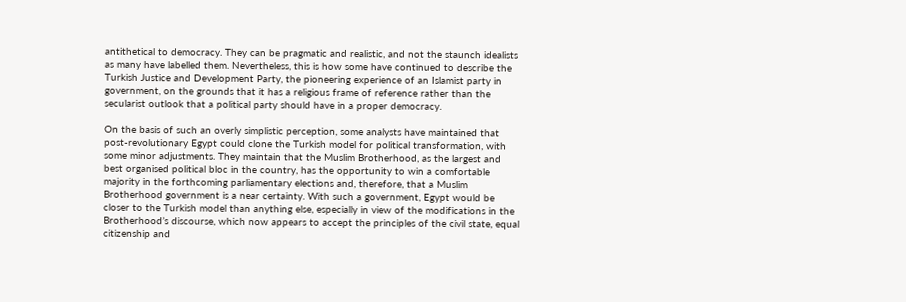antithetical to democracy. They can be pragmatic and realistic, and not the staunch idealists as many have labelled them. Nevertheless, this is how some have continued to describe the Turkish Justice and Development Party, the pioneering experience of an Islamist party in government, on the grounds that it has a religious frame of reference rather than the secularist outlook that a political party should have in a proper democracy.

On the basis of such an overly simplistic perception, some analysts have maintained that post-revolutionary Egypt could clone the Turkish model for political transformation, with some minor adjustments. They maintain that the Muslim Brotherhood, as the largest and best organised political bloc in the country, has the opportunity to win a comfortable majority in the forthcoming parliamentary elections and, therefore, that a Muslim Brotherhood government is a near certainty. With such a government, Egypt would be closer to the Turkish model than anything else, especially in view of the modifications in the Brotherhood’s discourse, which now appears to accept the principles of the civil state, equal citizenship and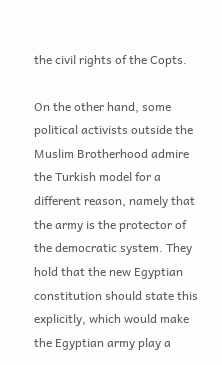the civil rights of the Copts.

On the other hand, some political activists outside the Muslim Brotherhood admire the Turkish model for a different reason, namely that the army is the protector of the democratic system. They hold that the new Egyptian constitution should state this explicitly, which would make the Egyptian army play a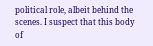political role, albeit behind the scenes. I suspect that this body of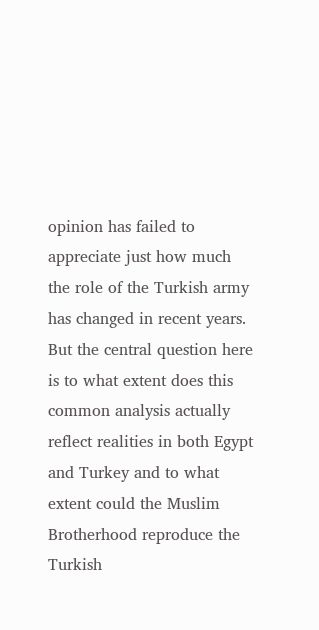opinion has failed to appreciate just how much the role of the Turkish army has changed in recent years. But the central question here is to what extent does this common analysis actually reflect realities in both Egypt and Turkey and to what extent could the Muslim Brotherhood reproduce the Turkish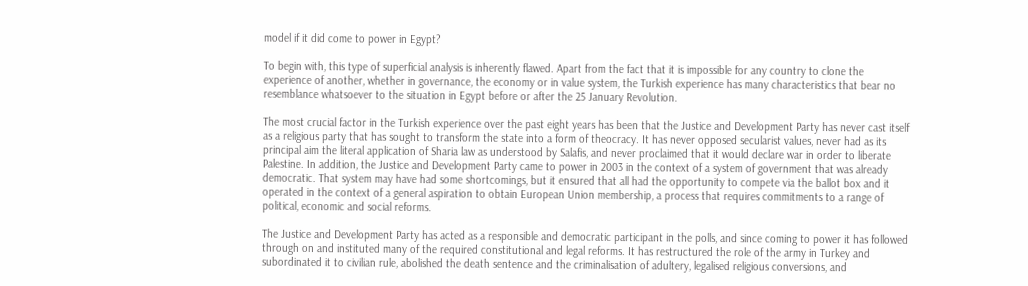model if it did come to power in Egypt?

To begin with, this type of superficial analysis is inherently flawed. Apart from the fact that it is impossible for any country to clone the experience of another, whether in governance, the economy or in value system, the Turkish experience has many characteristics that bear no resemblance whatsoever to the situation in Egypt before or after the 25 January Revolution.

The most crucial factor in the Turkish experience over the past eight years has been that the Justice and Development Party has never cast itself as a religious party that has sought to transform the state into a form of theocracy. It has never opposed secularist values, never had as its principal aim the literal application of Sharia law as understood by Salafis, and never proclaimed that it would declare war in order to liberate Palestine. In addition, the Justice and Development Party came to power in 2003 in the context of a system of government that was already democratic. That system may have had some shortcomings, but it ensured that all had the opportunity to compete via the ballot box and it operated in the context of a general aspiration to obtain European Union membership, a process that requires commitments to a range of political, economic and social reforms.

The Justice and Development Party has acted as a responsible and democratic participant in the polls, and since coming to power it has followed through on and instituted many of the required constitutional and legal reforms. It has restructured the role of the army in Turkey and subordinated it to civilian rule, abolished the death sentence and the criminalisation of adultery, legalised religious conversions, and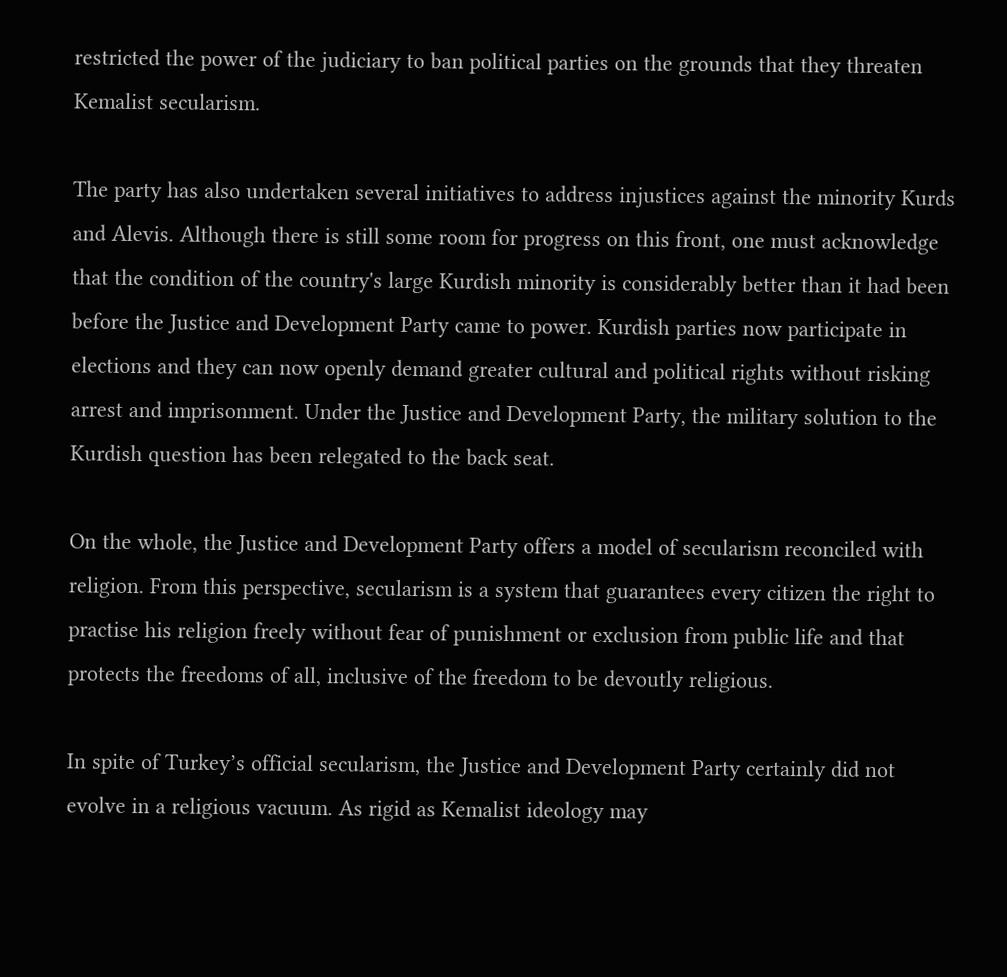restricted the power of the judiciary to ban political parties on the grounds that they threaten Kemalist secularism.

The party has also undertaken several initiatives to address injustices against the minority Kurds and Alevis. Although there is still some room for progress on this front, one must acknowledge that the condition of the country's large Kurdish minority is considerably better than it had been before the Justice and Development Party came to power. Kurdish parties now participate in elections and they can now openly demand greater cultural and political rights without risking arrest and imprisonment. Under the Justice and Development Party, the military solution to the Kurdish question has been relegated to the back seat.

On the whole, the Justice and Development Party offers a model of secularism reconciled with religion. From this perspective, secularism is a system that guarantees every citizen the right to practise his religion freely without fear of punishment or exclusion from public life and that protects the freedoms of all, inclusive of the freedom to be devoutly religious.

In spite of Turkey’s official secularism, the Justice and Development Party certainly did not evolve in a religious vacuum. As rigid as Kemalist ideology may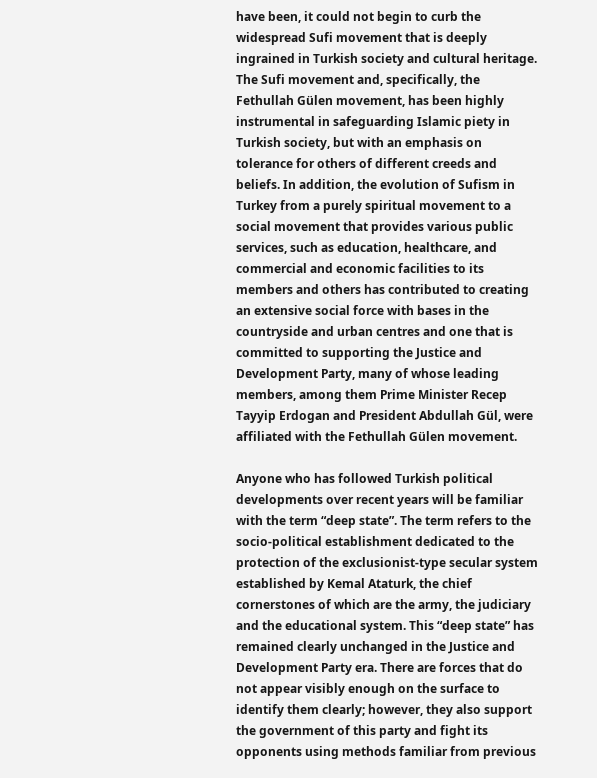have been, it could not begin to curb the widespread Sufi movement that is deeply ingrained in Turkish society and cultural heritage. The Sufi movement and, specifically, the Fethullah Gülen movement, has been highly instrumental in safeguarding Islamic piety in Turkish society, but with an emphasis on tolerance for others of different creeds and beliefs. In addition, the evolution of Sufism in Turkey from a purely spiritual movement to a social movement that provides various public services, such as education, healthcare, and commercial and economic facilities to its members and others has contributed to creating an extensive social force with bases in the countryside and urban centres and one that is committed to supporting the Justice and Development Party, many of whose leading members, among them Prime Minister Recep Tayyip Erdogan and President Abdullah Gül, were affiliated with the Fethullah Gülen movement.

Anyone who has followed Turkish political developments over recent years will be familiar with the term “deep state”. The term refers to the socio-political establishment dedicated to the protection of the exclusionist-type secular system established by Kemal Ataturk, the chief cornerstones of which are the army, the judiciary and the educational system. This “deep state” has remained clearly unchanged in the Justice and Development Party era. There are forces that do not appear visibly enough on the surface to identify them clearly; however, they also support the government of this party and fight its opponents using methods familiar from previous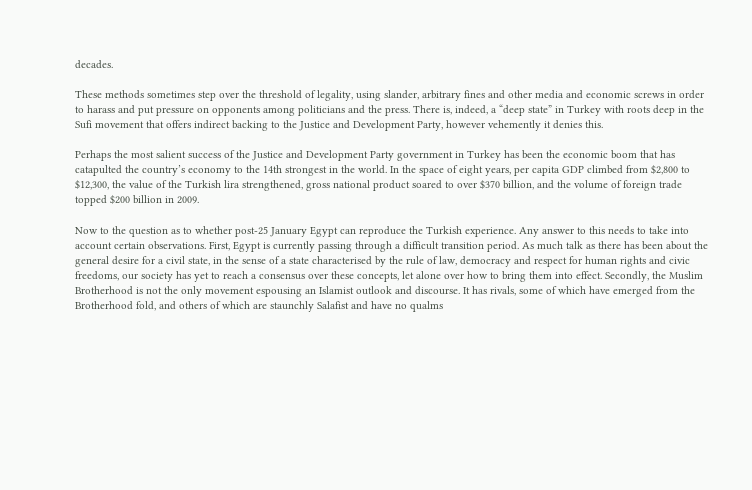decades.

These methods sometimes step over the threshold of legality, using slander, arbitrary fines and other media and economic screws in order to harass and put pressure on opponents among politicians and the press. There is, indeed, a “deep state” in Turkey with roots deep in the Sufi movement that offers indirect backing to the Justice and Development Party, however vehemently it denies this.

Perhaps the most salient success of the Justice and Development Party government in Turkey has been the economic boom that has catapulted the country’s economy to the 14th strongest in the world. In the space of eight years, per capita GDP climbed from $2,800 to $12,300, the value of the Turkish lira strengthened, gross national product soared to over $370 billion, and the volume of foreign trade topped $200 billion in 2009.

Now to the question as to whether post-25 January Egypt can reproduce the Turkish experience. Any answer to this needs to take into account certain observations. First, Egypt is currently passing through a difficult transition period. As much talk as there has been about the general desire for a civil state, in the sense of a state characterised by the rule of law, democracy and respect for human rights and civic freedoms, our society has yet to reach a consensus over these concepts, let alone over how to bring them into effect. Secondly, the Muslim Brotherhood is not the only movement espousing an Islamist outlook and discourse. It has rivals, some of which have emerged from the Brotherhood fold, and others of which are staunchly Salafist and have no qualms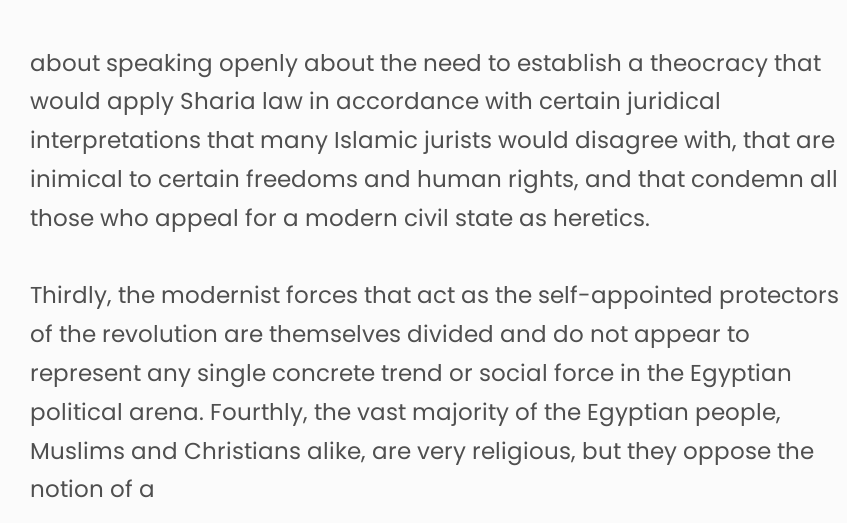about speaking openly about the need to establish a theocracy that would apply Sharia law in accordance with certain juridical interpretations that many Islamic jurists would disagree with, that are inimical to certain freedoms and human rights, and that condemn all those who appeal for a modern civil state as heretics.

Thirdly, the modernist forces that act as the self-appointed protectors of the revolution are themselves divided and do not appear to represent any single concrete trend or social force in the Egyptian political arena. Fourthly, the vast majority of the Egyptian people, Muslims and Christians alike, are very religious, but they oppose the notion of a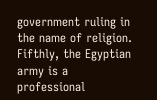government ruling in the name of religion. Fifthly, the Egyptian army is a professional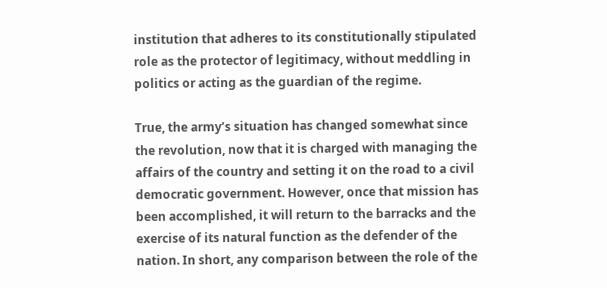institution that adheres to its constitutionally stipulated role as the protector of legitimacy, without meddling in politics or acting as the guardian of the regime.

True, the army’s situation has changed somewhat since the revolution, now that it is charged with managing the affairs of the country and setting it on the road to a civil democratic government. However, once that mission has been accomplished, it will return to the barracks and the exercise of its natural function as the defender of the nation. In short, any comparison between the role of the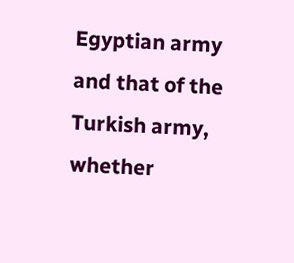Egyptian army and that of the Turkish army, whether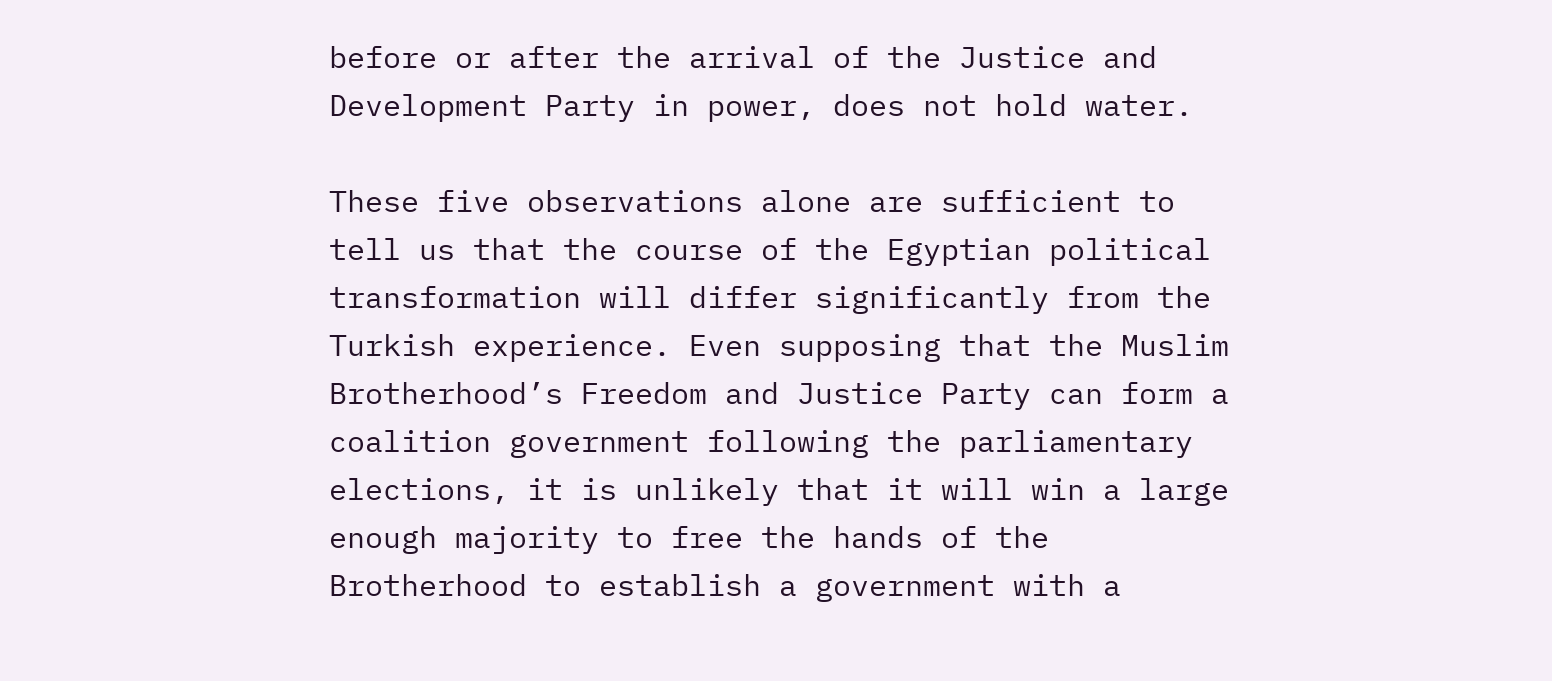before or after the arrival of the Justice and Development Party in power, does not hold water.

These five observations alone are sufficient to tell us that the course of the Egyptian political transformation will differ significantly from the Turkish experience. Even supposing that the Muslim Brotherhood’s Freedom and Justice Party can form a coalition government following the parliamentary elections, it is unlikely that it will win a large enough majority to free the hands of the Brotherhood to establish a government with a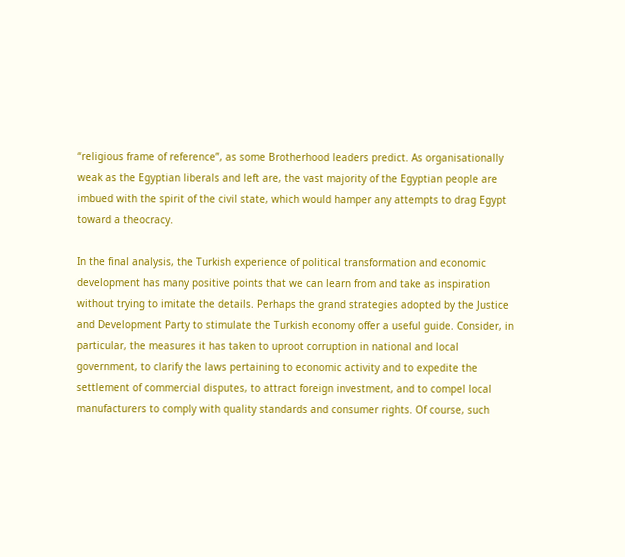“religious frame of reference”, as some Brotherhood leaders predict. As organisationally weak as the Egyptian liberals and left are, the vast majority of the Egyptian people are imbued with the spirit of the civil state, which would hamper any attempts to drag Egypt toward a theocracy.

In the final analysis, the Turkish experience of political transformation and economic development has many positive points that we can learn from and take as inspiration without trying to imitate the details. Perhaps the grand strategies adopted by the Justice and Development Party to stimulate the Turkish economy offer a useful guide. Consider, in particular, the measures it has taken to uproot corruption in national and local government, to clarify the laws pertaining to economic activity and to expedite the settlement of commercial disputes, to attract foreign investment, and to compel local manufacturers to comply with quality standards and consumer rights. Of course, such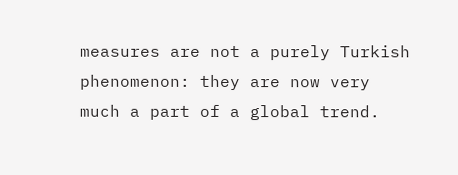measures are not a purely Turkish phenomenon: they are now very much a part of a global trend.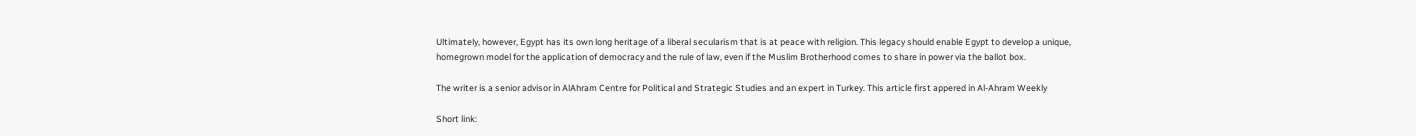Ultimately, however, Egypt has its own long heritage of a liberal secularism that is at peace with religion. This legacy should enable Egypt to develop a unique, homegrown model for the application of democracy and the rule of law, even if the Muslim Brotherhood comes to share in power via the ballot box.

The writer is a senior advisor in AlAhram Centre for Political and Strategic Studies and an expert in Turkey. This article first appered in Al-Ahram Weekly

Short link: